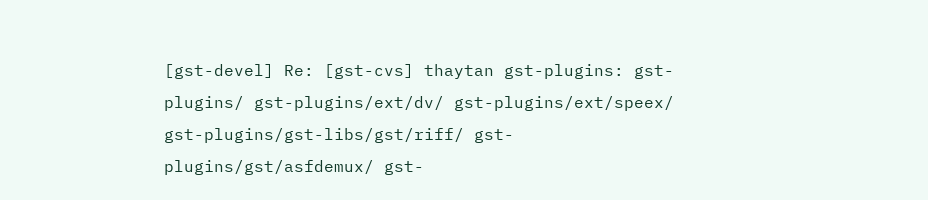[gst-devel] Re: [gst-cvs] thaytan gst-plugins: gst-plugins/ gst-plugins/ext/dv/ gst-plugins/ext/speex/ gst-plugins/gst-libs/gst/riff/ gst-plugins/gst/asfdemux/ gst-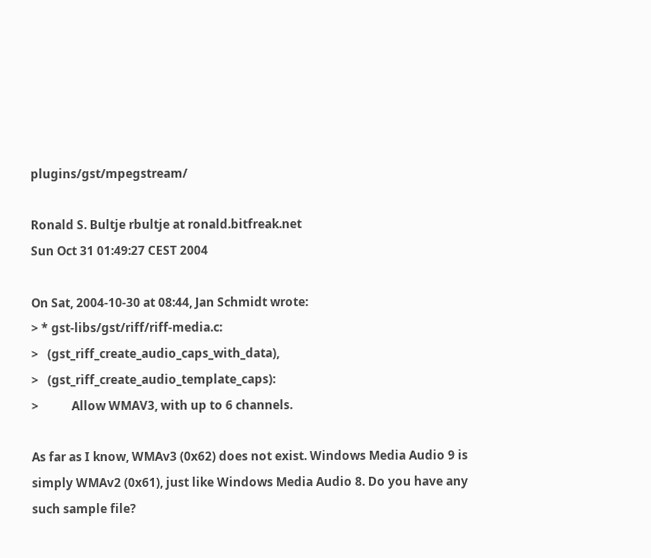plugins/gst/mpegstream/

Ronald S. Bultje rbultje at ronald.bitfreak.net
Sun Oct 31 01:49:27 CEST 2004

On Sat, 2004-10-30 at 08:44, Jan Schmidt wrote:
> * gst-libs/gst/riff/riff-media.c:
>   (gst_riff_create_audio_caps_with_data),
>   (gst_riff_create_audio_template_caps):
>           Allow WMAV3, with up to 6 channels.

As far as I know, WMAv3 (0x62) does not exist. Windows Media Audio 9 is
simply WMAv2 (0x61), just like Windows Media Audio 8. Do you have any
such sample file?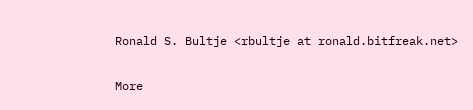Ronald S. Bultje <rbultje at ronald.bitfreak.net>

More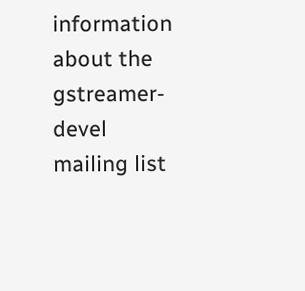information about the gstreamer-devel mailing list